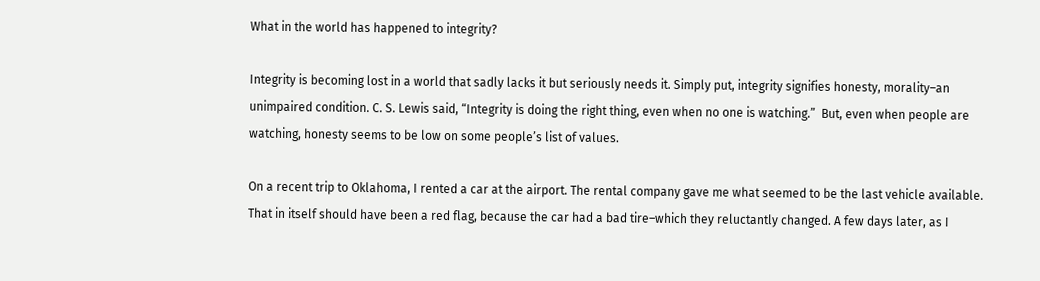What in the world has happened to integrity?

Integrity is becoming lost in a world that sadly lacks it but seriously needs it. Simply put, integrity signifies honesty, morality–an unimpaired condition. C. S. Lewis said, “Integrity is doing the right thing, even when no one is watching.”  But, even when people are watching, honesty seems to be low on some people’s list of values.

On a recent trip to Oklahoma, I rented a car at the airport. The rental company gave me what seemed to be the last vehicle available. That in itself should have been a red flag, because the car had a bad tire–which they reluctantly changed. A few days later, as I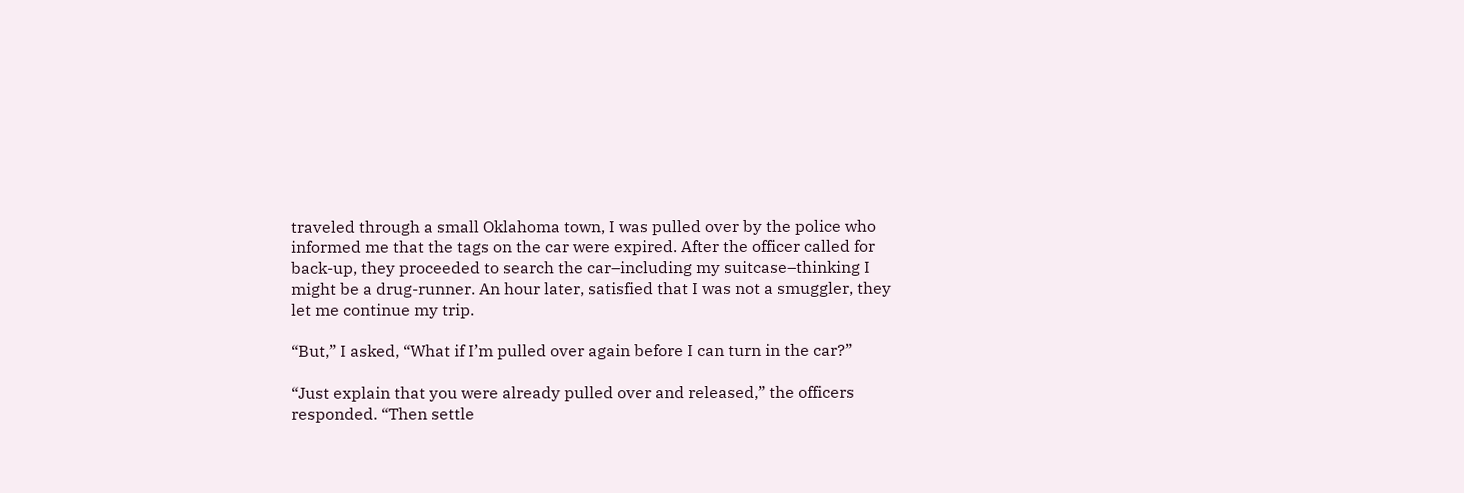traveled through a small Oklahoma town, I was pulled over by the police who informed me that the tags on the car were expired. After the officer called for back-up, they proceeded to search the car–including my suitcase–thinking I might be a drug-runner. An hour later, satisfied that I was not a smuggler, they let me continue my trip.

“But,” I asked, “What if I’m pulled over again before I can turn in the car?”

“Just explain that you were already pulled over and released,” the officers responded. “Then settle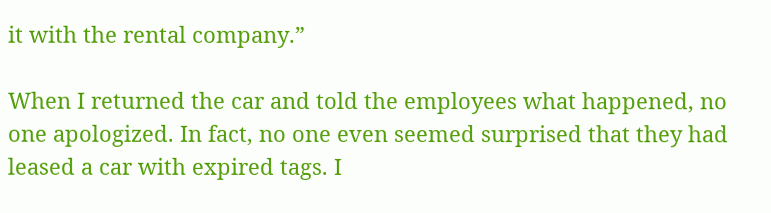it with the rental company.”

When I returned the car and told the employees what happened, no one apologized. In fact, no one even seemed surprised that they had leased a car with expired tags. I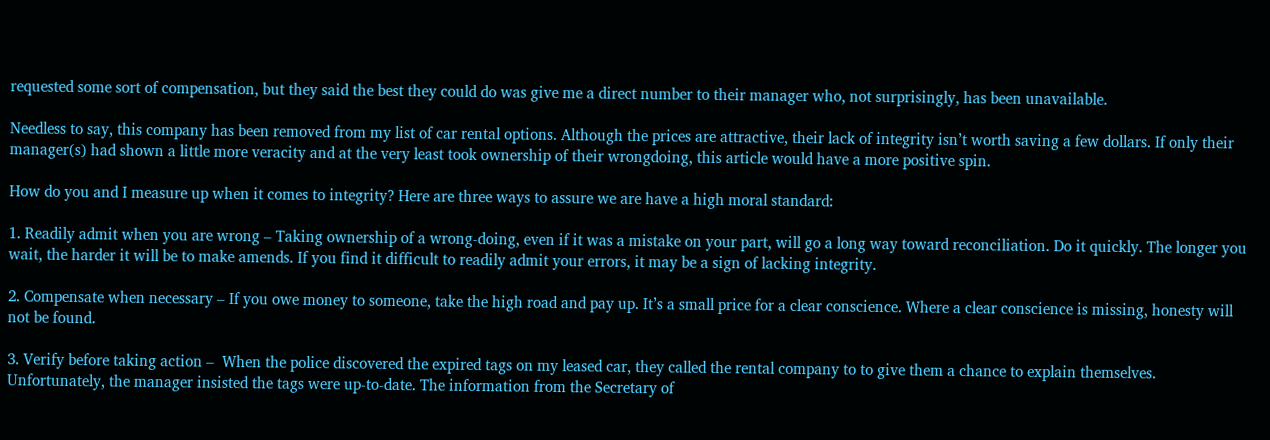requested some sort of compensation, but they said the best they could do was give me a direct number to their manager who, not surprisingly, has been unavailable.

Needless to say, this company has been removed from my list of car rental options. Although the prices are attractive, their lack of integrity isn’t worth saving a few dollars. If only their manager(s) had shown a little more veracity and at the very least took ownership of their wrongdoing, this article would have a more positive spin.

How do you and I measure up when it comes to integrity? Here are three ways to assure we are have a high moral standard:

1. Readily admit when you are wrong – Taking ownership of a wrong-doing, even if it was a mistake on your part, will go a long way toward reconciliation. Do it quickly. The longer you wait, the harder it will be to make amends. If you find it difficult to readily admit your errors, it may be a sign of lacking integrity.

2. Compensate when necessary – If you owe money to someone, take the high road and pay up. It’s a small price for a clear conscience. Where a clear conscience is missing, honesty will not be found.

3. Verify before taking action –  When the police discovered the expired tags on my leased car, they called the rental company to to give them a chance to explain themselves. Unfortunately, the manager insisted the tags were up-to-date. The information from the Secretary of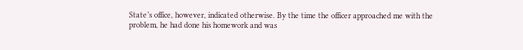State’s office, however, indicated otherwise. By the time the officer approached me with the problem, he had done his homework and was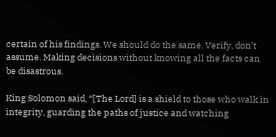certain of his findings. We should do the same. Verify, don’t assume. Making decisions without knowing all the facts can be disastrous.

King Solomon said, “[The Lord] is a shield to those who walk in integrity, guarding the paths of justice and watching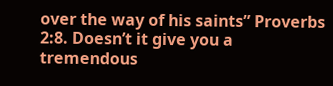over the way of his saints” Proverbs 2:8. Doesn’t it give you a tremendous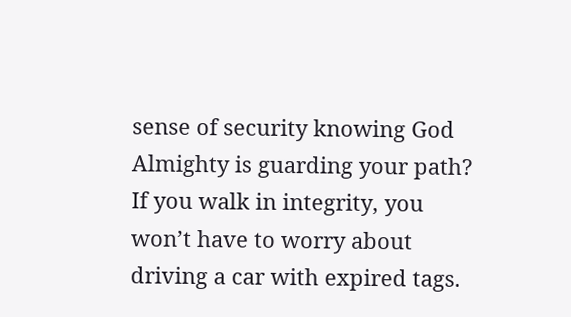sense of security knowing God Almighty is guarding your path? If you walk in integrity, you won’t have to worry about driving a car with expired tags.